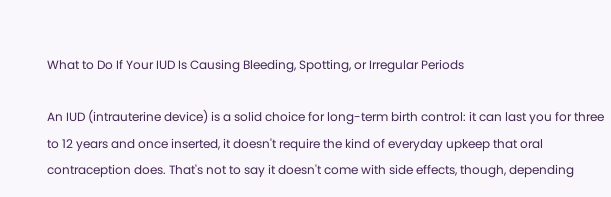What to Do If Your IUD Is Causing Bleeding, Spotting, or Irregular Periods

An IUD (intrauterine device) is a solid choice for long-term birth control: it can last you for three to 12 years and once inserted, it doesn't require the kind of everyday upkeep that oral contraception does. That's not to say it doesn't come with side effects, though, depending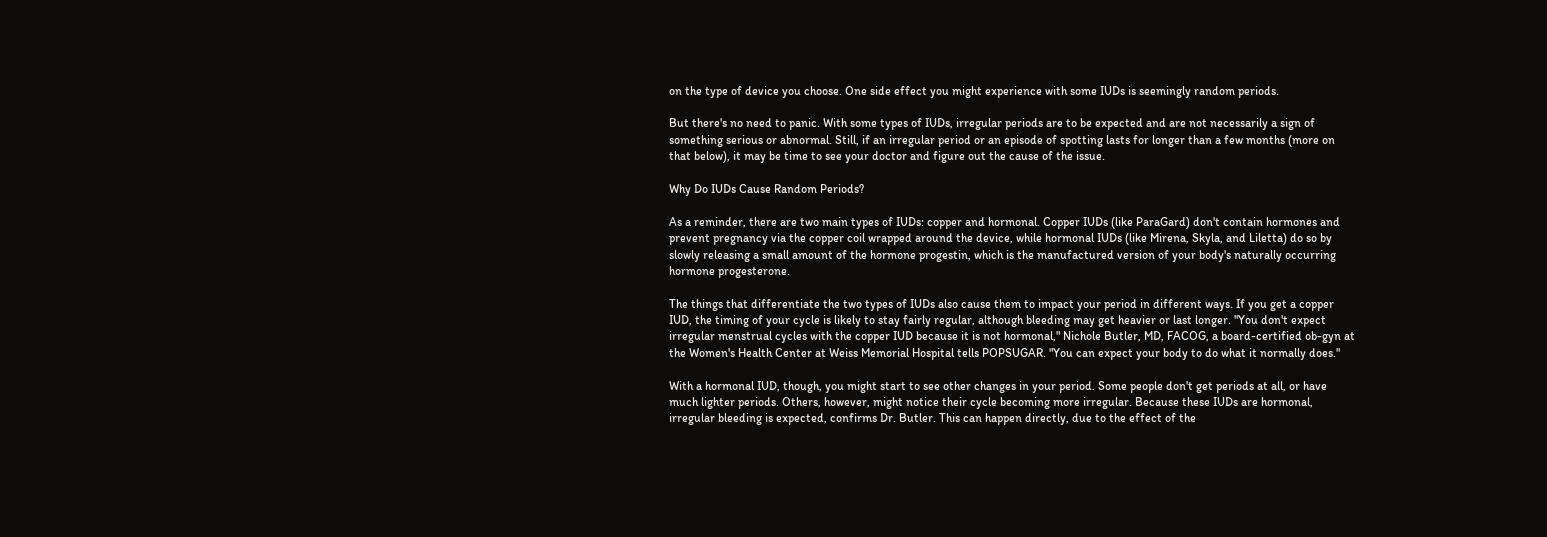on the type of device you choose. One side effect you might experience with some IUDs is seemingly random periods.

But there's no need to panic. With some types of IUDs, irregular periods are to be expected and are not necessarily a sign of something serious or abnormal. Still, if an irregular period or an episode of spotting lasts for longer than a few months (more on that below), it may be time to see your doctor and figure out the cause of the issue.

Why Do IUDs Cause Random Periods?

As a reminder, there are two main types of IUDs: copper and hormonal. Copper IUDs (like ParaGard) don't contain hormones and prevent pregnancy via the copper coil wrapped around the device, while hormonal IUDs (like Mirena, Skyla, and Liletta) do so by slowly releasing a small amount of the hormone progestin, which is the manufactured version of your body's naturally occurring hormone progesterone.

The things that differentiate the two types of IUDs also cause them to impact your period in different ways. If you get a copper IUD, the timing of your cycle is likely to stay fairly regular, although bleeding may get heavier or last longer. "You don't expect irregular menstrual cycles with the copper IUD because it is not hormonal," Nichole Butler, MD, FACOG, a board-certified ob-gyn at the Women's Health Center at Weiss Memorial Hospital tells POPSUGAR. "You can expect your body to do what it normally does."

With a hormonal IUD, though, you might start to see other changes in your period. Some people don't get periods at all, or have much lighter periods. Others, however, might notice their cycle becoming more irregular. Because these IUDs are hormonal, irregular bleeding is expected, confirms Dr. Butler. This can happen directly, due to the effect of the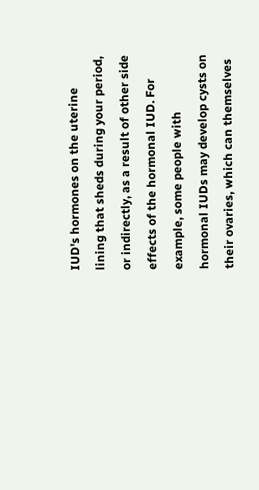IUD's hormones on the uterine lining that sheds during your period, or indirectly, as a result of other side effects of the hormonal IUD. For example, some people with hormonal IUDs may develop cysts on their ovaries, which can themselves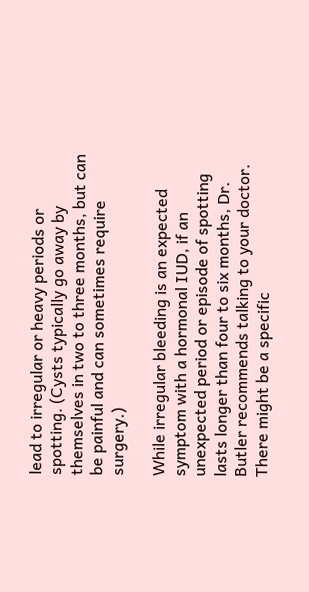lead to irregular or heavy periods or spotting. (Cysts typically go away by themselves in two to three months, but can be painful and can sometimes require surgery.)

While irregular bleeding is an expected symptom with a hormonal IUD, if an unexpected period or episode of spotting lasts longer than four to six months, Dr. Butler recommends talking to your doctor. There might be a specific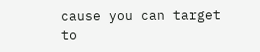cause you can target to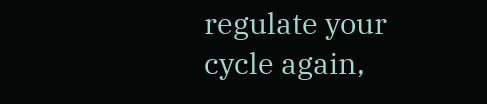regulate your cycle again,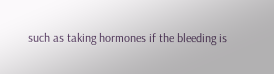such as taking hormones if the bleeding is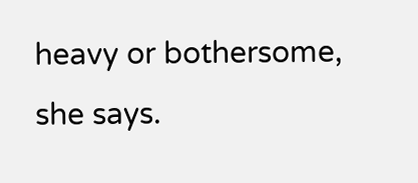heavy or bothersome, she says.